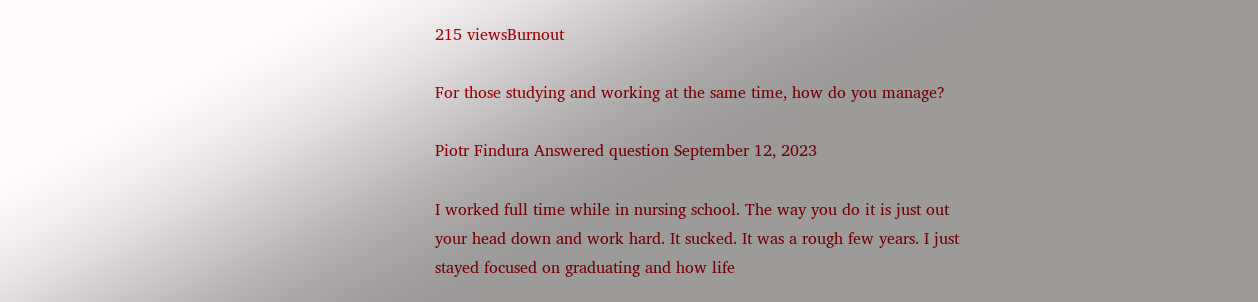215 viewsBurnout

For those studying and working at the same time, how do you manage?

Piotr Findura Answered question September 12, 2023

I worked full time while in nursing school. The way you do it is just out your head down and work hard. It sucked. It was a rough few years. I just stayed focused on graduating and how life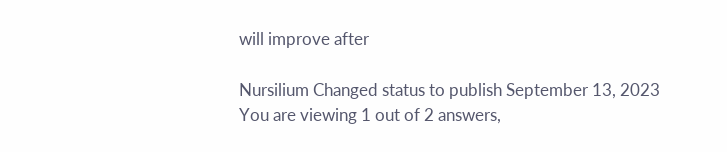will improve after

Nursilium Changed status to publish September 13, 2023
You are viewing 1 out of 2 answers,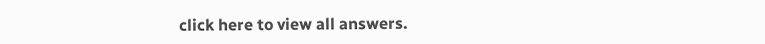click here to view all answers.